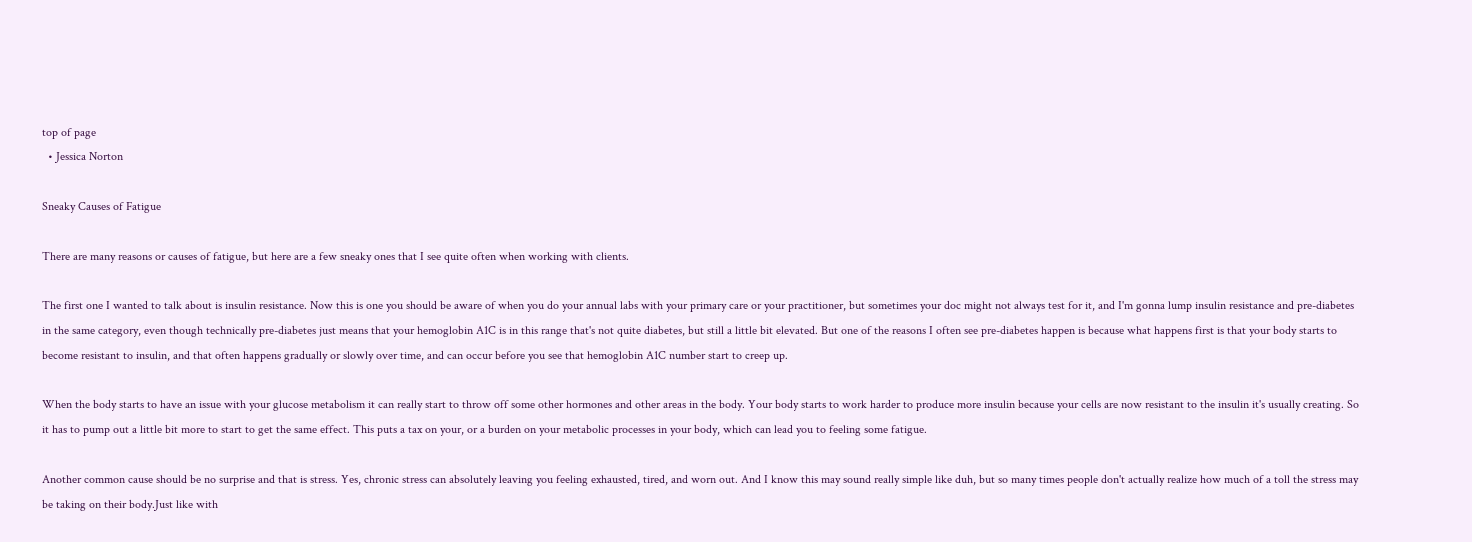top of page
  • Jessica Norton

Sneaky Causes of Fatigue

There are many reasons or causes of fatigue, but here are a few sneaky ones that I see quite often when working with clients.

The first one I wanted to talk about is insulin resistance. Now this is one you should be aware of when you do your annual labs with your primary care or your practitioner, but sometimes your doc might not always test for it, and I'm gonna lump insulin resistance and pre-diabetes in the same category, even though technically pre-diabetes just means that your hemoglobin A1C is in this range that's not quite diabetes, but still a little bit elevated. But one of the reasons I often see pre-diabetes happen is because what happens first is that your body starts to become resistant to insulin, and that often happens gradually or slowly over time, and can occur before you see that hemoglobin A1C number start to creep up.

When the body starts to have an issue with your glucose metabolism it can really start to throw off some other hormones and other areas in the body. Your body starts to work harder to produce more insulin because your cells are now resistant to the insulin it's usually creating. So it has to pump out a little bit more to start to get the same effect. This puts a tax on your, or a burden on your metabolic processes in your body, which can lead you to feeling some fatigue.

Another common cause should be no surprise and that is stress. Yes, chronic stress can absolutely leaving you feeling exhausted, tired, and worn out. And I know this may sound really simple like duh, but so many times people don't actually realize how much of a toll the stress may be taking on their body.Just like with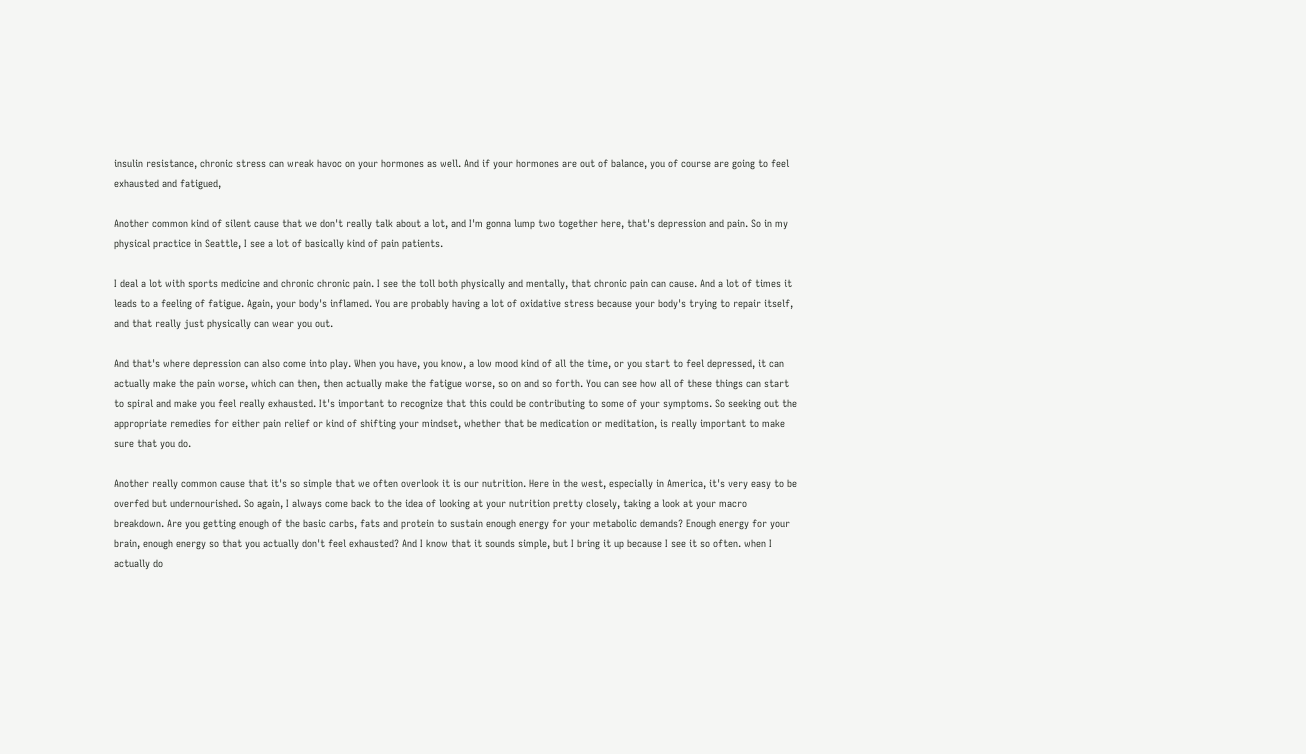insulin resistance, chronic stress can wreak havoc on your hormones as well. And if your hormones are out of balance, you of course are going to feel exhausted and fatigued,

Another common kind of silent cause that we don't really talk about a lot, and I'm gonna lump two together here, that's depression and pain. So in my physical practice in Seattle, I see a lot of basically kind of pain patients.

I deal a lot with sports medicine and chronic chronic pain. I see the toll both physically and mentally, that chronic pain can cause. And a lot of times it leads to a feeling of fatigue. Again, your body's inflamed. You are probably having a lot of oxidative stress because your body's trying to repair itself, and that really just physically can wear you out.

And that's where depression can also come into play. When you have, you know, a low mood kind of all the time, or you start to feel depressed, it can actually make the pain worse, which can then, then actually make the fatigue worse, so on and so forth. You can see how all of these things can start to spiral and make you feel really exhausted. It's important to recognize that this could be contributing to some of your symptoms. So seeking out the appropriate remedies for either pain relief or kind of shifting your mindset, whether that be medication or meditation, is really important to make sure that you do.

Another really common cause that it's so simple that we often overlook it is our nutrition. Here in the west, especially in America, it's very easy to be overfed but undernourished. So again, I always come back to the idea of looking at your nutrition pretty closely, taking a look at your macro breakdown. Are you getting enough of the basic carbs, fats and protein to sustain enough energy for your metabolic demands? Enough energy for your brain, enough energy so that you actually don't feel exhausted? And I know that it sounds simple, but I bring it up because I see it so often. when I actually do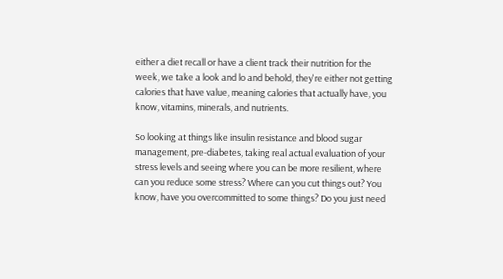either a diet recall or have a client track their nutrition for the week, we take a look and lo and behold, they're either not getting calories that have value, meaning calories that actually have, you know, vitamins, minerals, and nutrients.

So looking at things like insulin resistance and blood sugar management, pre-diabetes, taking real actual evaluation of your stress levels and seeing where you can be more resilient, where can you reduce some stress? Where can you cut things out? You know, have you overcommitted to some things? Do you just need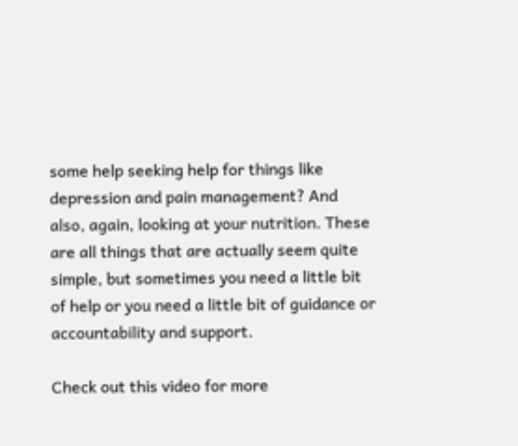some help seeking help for things like depression and pain management? And also, again, looking at your nutrition. These are all things that are actually seem quite simple, but sometimes you need a little bit of help or you need a little bit of guidance or accountability and support.

Check out this video for more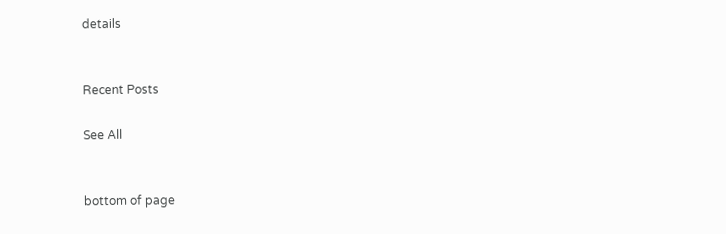details


Recent Posts

See All


bottom of page